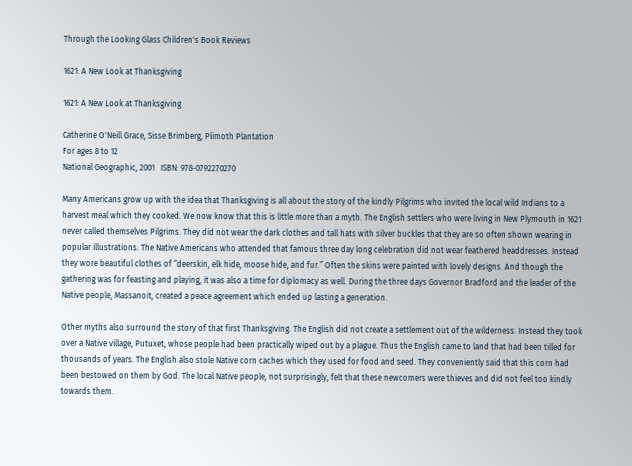Through the Looking Glass Children's Book Reviews

1621: A New Look at Thanksgiving

1621: A New Look at Thanksgiving

Catherine O'Neill Grace, Sisse Brimberg, Plimoth Plantation
For ages 8 to 12
National Geographic, 2001   ISBN: 978-0792270270

Many Americans grow up with the idea that Thanksgiving is all about the story of the kindly Pilgrims who invited the local wild Indians to a harvest meal which they cooked. We now know that this is little more than a myth. The English settlers who were living in New Plymouth in 1621 never called themselves Pilgrims. They did not wear the dark clothes and tall hats with silver buckles that they are so often shown wearing in popular illustrations. The Native Americans who attended that famous three day long celebration did not wear feathered headdresses. Instead they wore beautiful clothes of “deerskin, elk hide, moose hide, and fur.” Often the skins were painted with lovely designs. And though the gathering was for feasting and playing, it was also a time for diplomacy as well. During the three days Governor Bradford and the leader of the Native people, Massanoit, created a peace agreement which ended up lasting a generation.

Other myths also surround the story of that first Thanksgiving. The English did not create a settlement out of the wilderness. Instead they took over a Native village, Putuxet, whose people had been practically wiped out by a plague. Thus the English came to land that had been tilled for thousands of years. The English also stole Native corn caches which they used for food and seed. They conveniently said that this corn had been bestowed on them by God. The local Native people, not surprisingly, felt that these newcomers were thieves and did not feel too kindly towards them.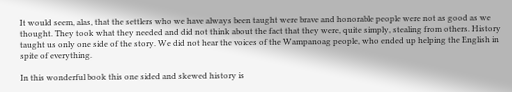It would seem, alas, that the settlers who we have always been taught were brave and honorable people were not as good as we thought. They took what they needed and did not think about the fact that they were, quite simply, stealing from others. History taught us only one side of the story. We did not hear the voices of the Wampanoag people, who ended up helping the English in spite of everything.

In this wonderful book this one sided and skewed history is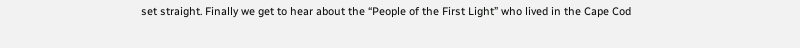set straight. Finally we get to hear about the “People of the First Light” who lived in the Cape Cod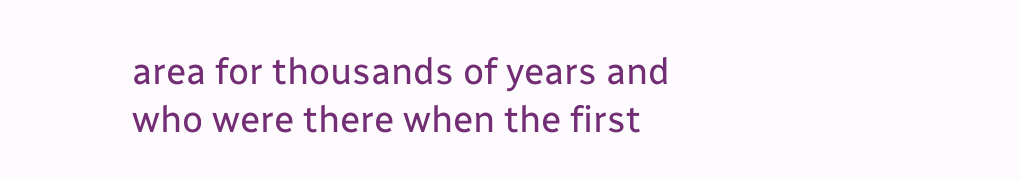area for thousands of years and who were there when the first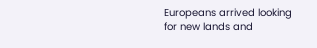Europeans arrived looking for new lands and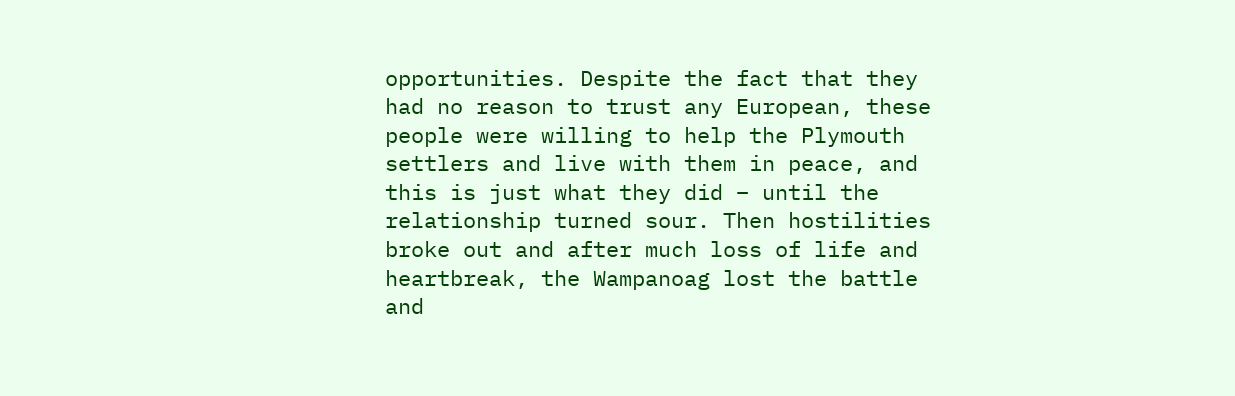opportunities. Despite the fact that they had no reason to trust any European, these people were willing to help the Plymouth settlers and live with them in peace, and this is just what they did – until the relationship turned sour. Then hostilities broke out and after much loss of life and heartbreak, the Wampanoag lost the battle and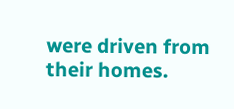were driven from their homes.